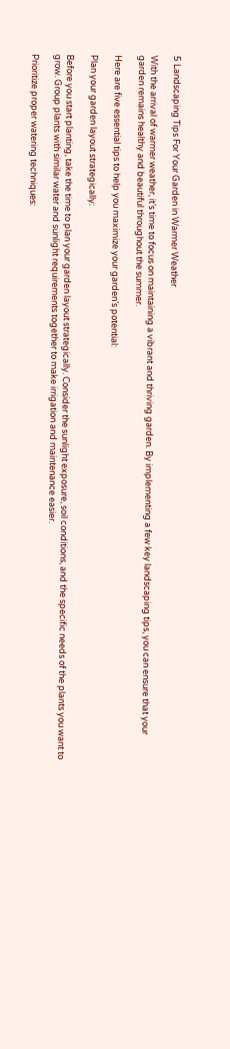5 Landscaping Tips For Your Garden in Warmer Weather

With the arrival of warmer weather, it’s time to focus on maintaining a vibrant and thriving garden. By implementing a few key landscaping tips, you can ensure that your garden remains healthy and beautiful throughout the summer.

Here are five essential tips to help you maximize your garden’s potential:

Plan your garden layout strategically:

Before you start planting, take the time to plan your garden layout strategically. Consider the sunlight exposure, soil conditions, and the specific needs of the plants you want to grow. Group plants with similar water and sunlight requirements together to make irrigation and maintenance easier.

Prioritize proper watering techniques: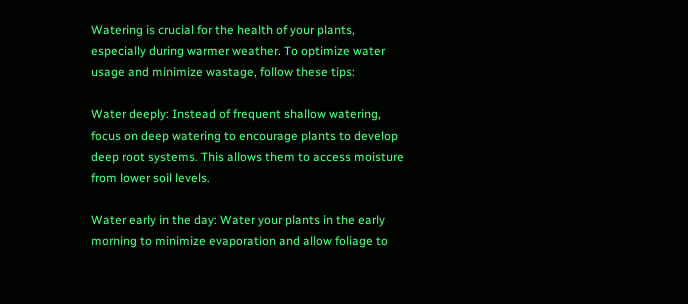Watering is crucial for the health of your plants, especially during warmer weather. To optimize water usage and minimize wastage, follow these tips:

Water deeply: Instead of frequent shallow watering, focus on deep watering to encourage plants to develop deep root systems. This allows them to access moisture from lower soil levels.

Water early in the day: Water your plants in the early morning to minimize evaporation and allow foliage to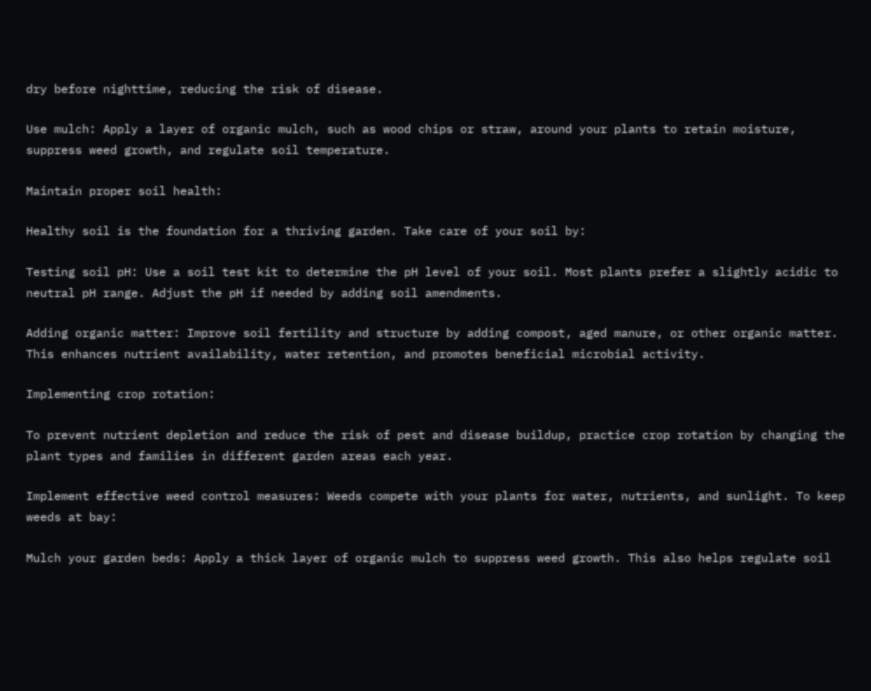dry before nighttime, reducing the risk of disease.

Use mulch: Apply a layer of organic mulch, such as wood chips or straw, around your plants to retain moisture, suppress weed growth, and regulate soil temperature.

Maintain proper soil health:

Healthy soil is the foundation for a thriving garden. Take care of your soil by:

Testing soil pH: Use a soil test kit to determine the pH level of your soil. Most plants prefer a slightly acidic to neutral pH range. Adjust the pH if needed by adding soil amendments.

Adding organic matter: Improve soil fertility and structure by adding compost, aged manure, or other organic matter. This enhances nutrient availability, water retention, and promotes beneficial microbial activity.

Implementing crop rotation:

To prevent nutrient depletion and reduce the risk of pest and disease buildup, practice crop rotation by changing the plant types and families in different garden areas each year.

Implement effective weed control measures: Weeds compete with your plants for water, nutrients, and sunlight. To keep weeds at bay:

Mulch your garden beds: Apply a thick layer of organic mulch to suppress weed growth. This also helps regulate soil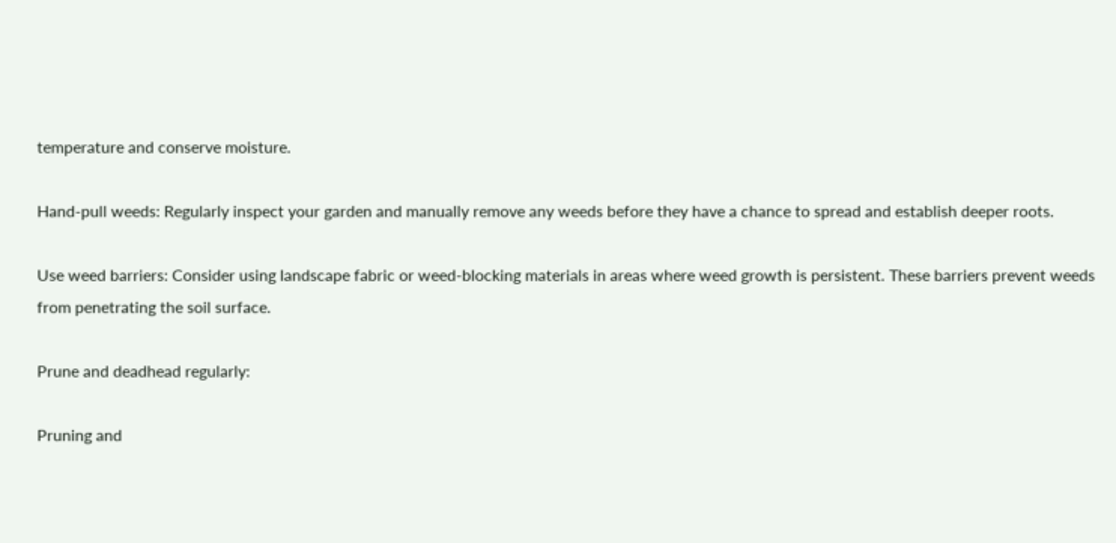temperature and conserve moisture.

Hand-pull weeds: Regularly inspect your garden and manually remove any weeds before they have a chance to spread and establish deeper roots.

Use weed barriers: Consider using landscape fabric or weed-blocking materials in areas where weed growth is persistent. These barriers prevent weeds from penetrating the soil surface.

Prune and deadhead regularly:

Pruning and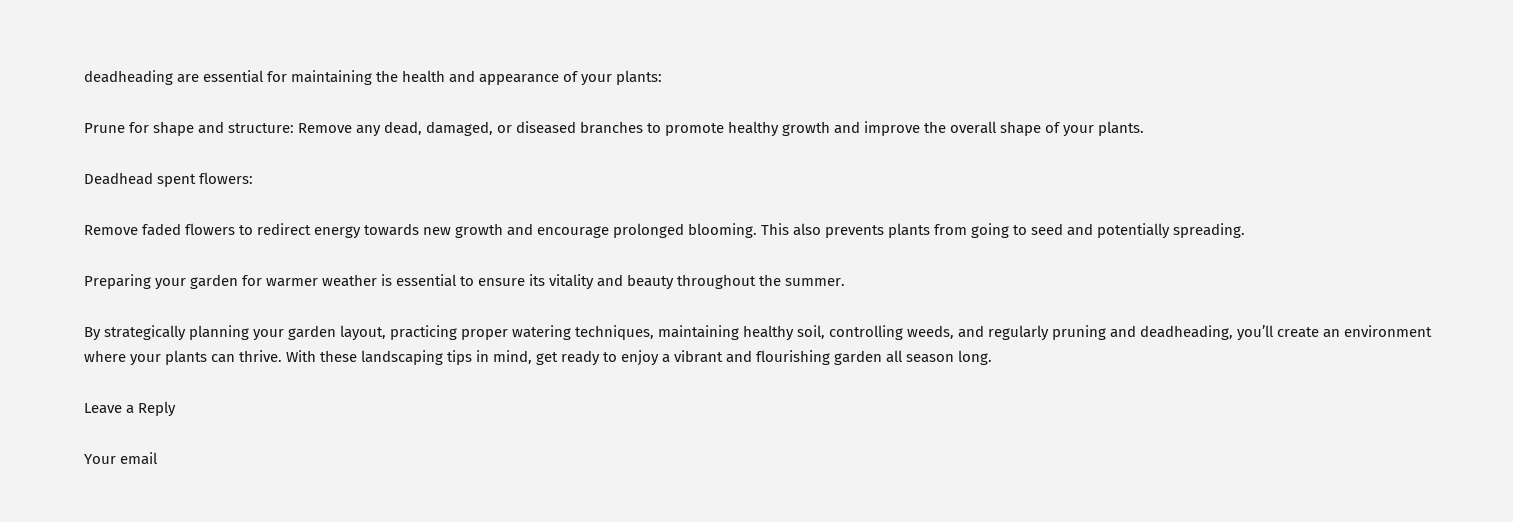deadheading are essential for maintaining the health and appearance of your plants:

Prune for shape and structure: Remove any dead, damaged, or diseased branches to promote healthy growth and improve the overall shape of your plants.

Deadhead spent flowers:

Remove faded flowers to redirect energy towards new growth and encourage prolonged blooming. This also prevents plants from going to seed and potentially spreading.

Preparing your garden for warmer weather is essential to ensure its vitality and beauty throughout the summer.

By strategically planning your garden layout, practicing proper watering techniques, maintaining healthy soil, controlling weeds, and regularly pruning and deadheading, you’ll create an environment where your plants can thrive. With these landscaping tips in mind, get ready to enjoy a vibrant and flourishing garden all season long.

Leave a Reply

Your email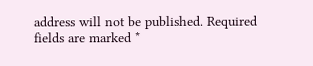address will not be published. Required fields are marked *